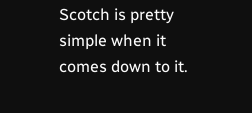Scotch is pretty simple when it comes down to it.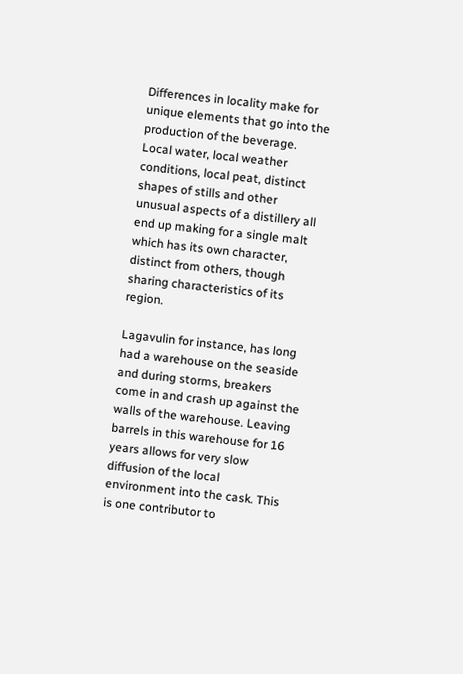Differences in locality make for unique elements that go into the production of the beverage. Local water, local weather conditions, local peat, distinct shapes of stills and other unusual aspects of a distillery all end up making for a single malt which has its own character, distinct from others, though sharing characteristics of its region.

Lagavulin for instance, has long had a warehouse on the seaside and during storms, breakers come in and crash up against the walls of the warehouse. Leaving barrels in this warehouse for 16 years allows for very slow diffusion of the local environment into the cask. This is one contributor to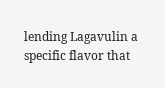lending Lagavulin a specific flavor that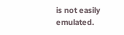is not easily emulated.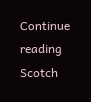Continue reading Scotch